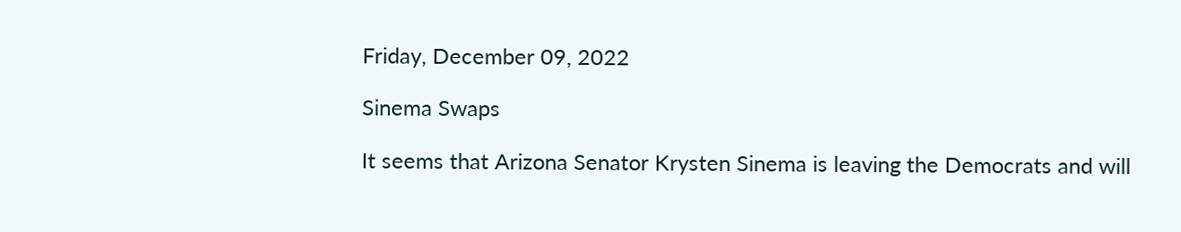Friday, December 09, 2022

Sinema Swaps

It seems that Arizona Senator Krysten Sinema is leaving the Democrats and will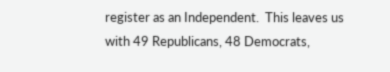register as an Independent.  This leaves us with 49 Republicans, 48 Democrats,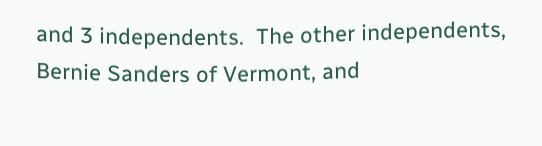and 3 independents.  The other independents, Bernie Sanders of Vermont, and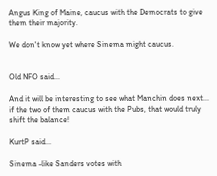Angus King of Maine, caucus with the Democrats to give them their majority.

We don't know yet where Sinema might caucus.


Old NFO said...

And it will be interesting to see what Manchin does next... if the two of them caucus with the Pubs, that would truly shift the balance!

KurtP said...

Sinema -like Sanders votes with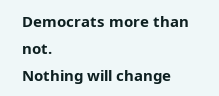Democrats more than not.
Nothing will change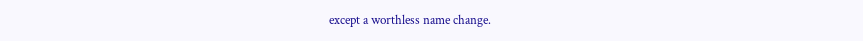except a worthless name change.